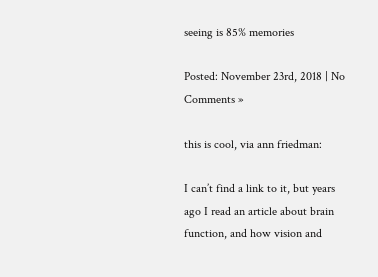seeing is 85% memories

Posted: November 23rd, 2018 | No Comments »

this is cool, via ann friedman:

I can’t find a link to it, but years ago I read an article about brain function, and how vision and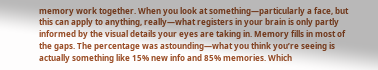memory work together. When you look at something—particularly a face, but this can apply to anything, really—what registers in your brain is only partly informed by the visual details your eyes are taking in. Memory fills in most of the gaps. The percentage was astounding—what you think you’re seeing is actually something like 15% new info and 85% memories. Which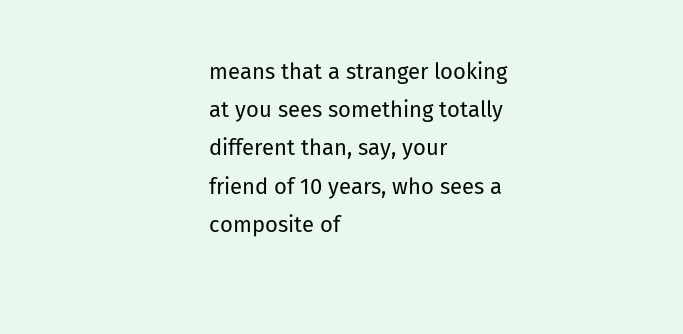means that a stranger looking at you sees something totally different than, say, your friend of 10 years, who sees a composite of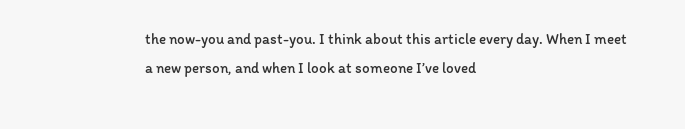the now-you and past-you. I think about this article every day. When I meet a new person, and when I look at someone I’ve loved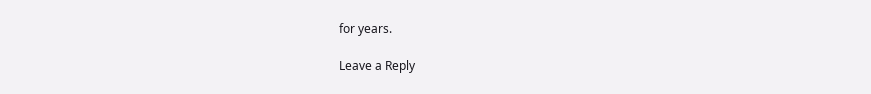for years.

Leave a Reply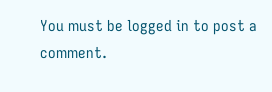You must be logged in to post a comment.